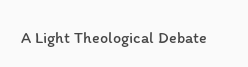A Light Theological Debate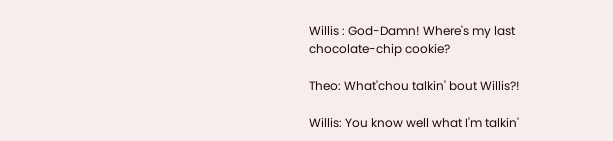Willis : God-Damn! Where's my last chocolate-chip cookie?

Theo: What'chou talkin' bout Willis?!

Willis: You know well what I'm talkin'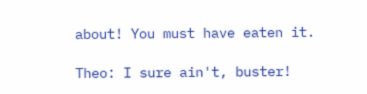about! You must have eaten it.

Theo: I sure ain't, buster!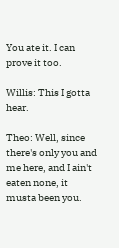You ate it. I can prove it too.

Willis: This I gotta hear.

Theo: Well, since there's only you and me here, and I ain't eaten none, it musta been you.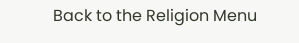Back to the Religion Menu